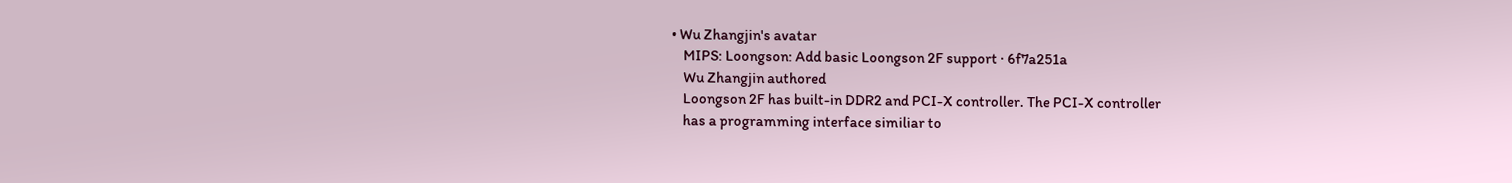• Wu Zhangjin's avatar
    MIPS: Loongson: Add basic Loongson 2F support · 6f7a251a
    Wu Zhangjin authored
    Loongson 2F has built-in DDR2 and PCI-X controller. The PCI-X controller
    has a programming interface similiar to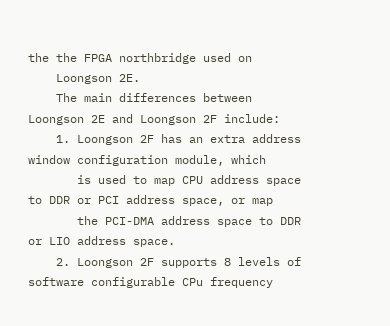the the FPGA northbridge used on
    Loongson 2E.
    The main differences between Loongson 2E and Loongson 2F include:
    1. Loongson 2F has an extra address window configuration module, which
       is used to map CPU address space to DDR or PCI address space, or map
       the PCI-DMA address space to DDR or LIO address space.
    2. Loongson 2F supports 8 levels of software configurable CPu frequency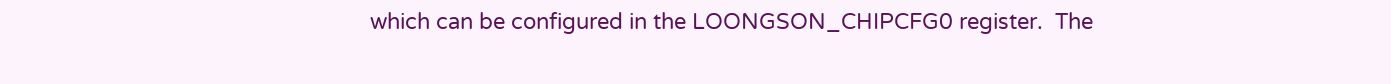which can be configured in the LOONGSON_CHIPCFG0 register.  The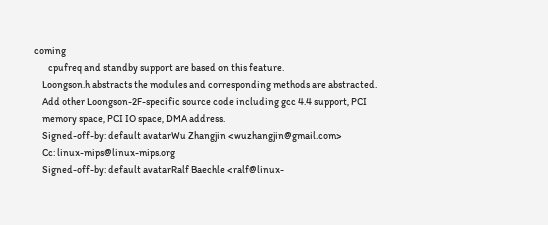coming
       cpufreq and standby support are based on this feature.
    Loongson.h abstracts the modules and corresponding methods are abstracted.
    Add other Loongson-2F-specific source code including gcc 4.4 support, PCI
    memory space, PCI IO space, DMA address.
    Signed-off-by: default avatarWu Zhangjin <wuzhangjin@gmail.com>
    Cc: linux-mips@linux-mips.org
    Signed-off-by: default avatarRalf Baechle <ralf@linux-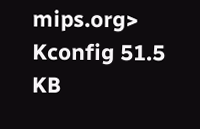mips.org>
Kconfig 51.5 KB